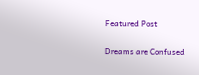Featured Post

Dreams are Confused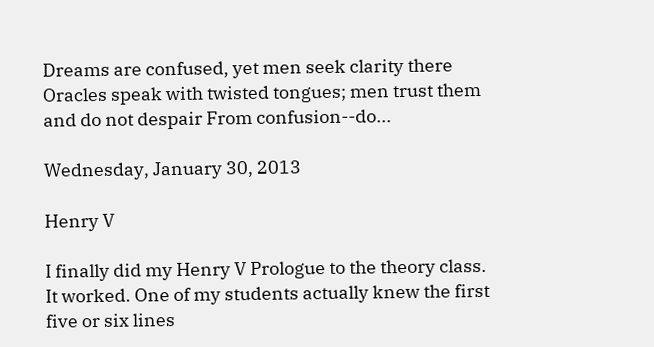Dreams are confused, yet men seek clarity there Oracles speak with twisted tongues; men trust them and do not despair From confusion--do...

Wednesday, January 30, 2013

Henry V

I finally did my Henry V Prologue to the theory class. It worked. One of my students actually knew the first five or six lines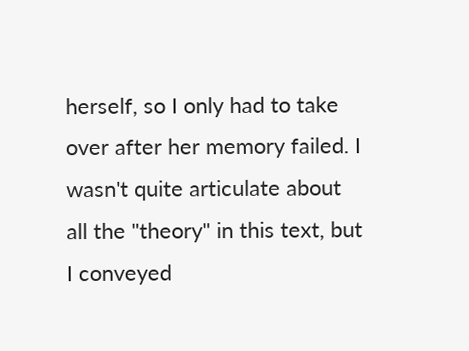herself, so I only had to take over after her memory failed. I wasn't quite articulate about all the "theory" in this text, but I conveyed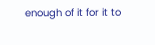enough of it for it to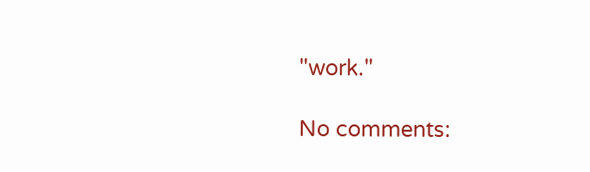"work."

No comments: